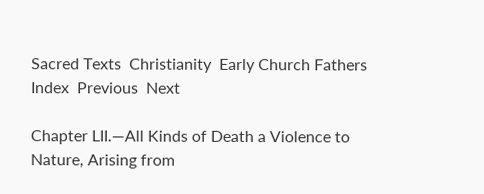Sacred Texts  Christianity  Early Church Fathers  Index  Previous  Next

Chapter LII.—All Kinds of Death a Violence to Nature, Arising from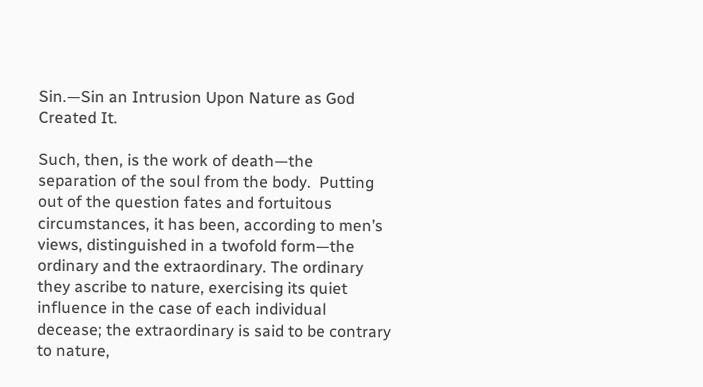Sin.—Sin an Intrusion Upon Nature as God Created It.

Such, then, is the work of death—the separation of the soul from the body.  Putting out of the question fates and fortuitous circumstances, it has been, according to men’s views, distinguished in a twofold form—the ordinary and the extraordinary. The ordinary they ascribe to nature, exercising its quiet influence in the case of each individual decease; the extraordinary is said to be contrary to nature,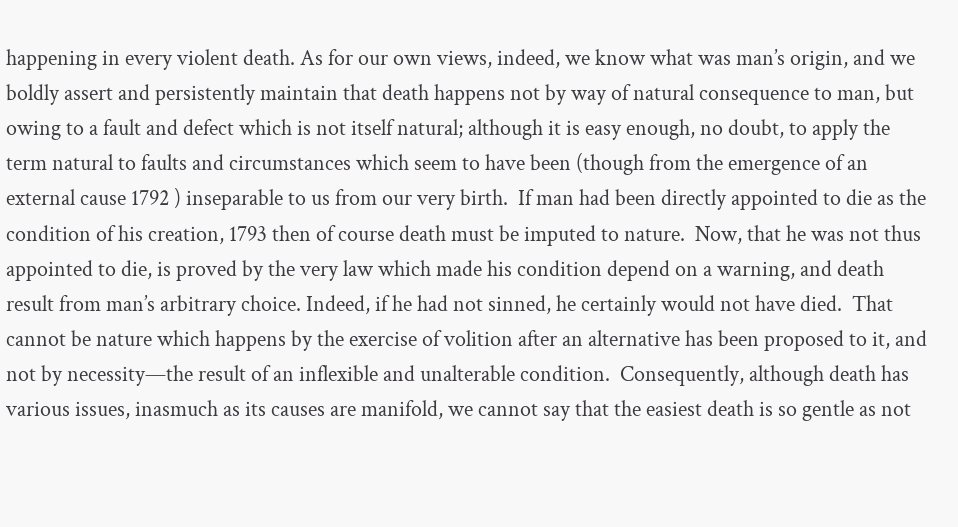happening in every violent death. As for our own views, indeed, we know what was man’s origin, and we boldly assert and persistently maintain that death happens not by way of natural consequence to man, but owing to a fault and defect which is not itself natural; although it is easy enough, no doubt, to apply the term natural to faults and circumstances which seem to have been (though from the emergence of an external cause 1792 ) inseparable to us from our very birth.  If man had been directly appointed to die as the condition of his creation, 1793 then of course death must be imputed to nature.  Now, that he was not thus appointed to die, is proved by the very law which made his condition depend on a warning, and death result from man’s arbitrary choice. Indeed, if he had not sinned, he certainly would not have died.  That cannot be nature which happens by the exercise of volition after an alternative has been proposed to it, and not by necessity—the result of an inflexible and unalterable condition.  Consequently, although death has various issues, inasmuch as its causes are manifold, we cannot say that the easiest death is so gentle as not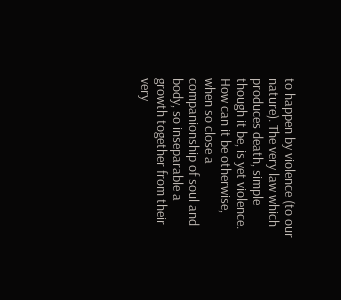to happen by violence (to our nature). The very law which produces death, simple though it be, is yet violence. How can it be otherwise, when so close a companionship of soul and body, so inseparable a growth together from their very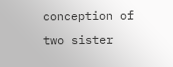conception of two sister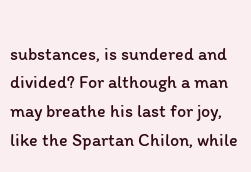substances, is sundered and divided? For although a man may breathe his last for joy, like the Spartan Chilon, while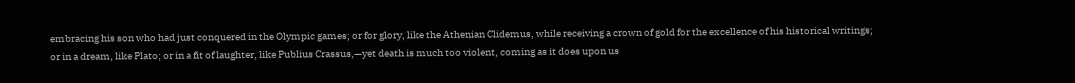embracing his son who had just conquered in the Olympic games; or for glory, like the Athenian Clidemus, while receiving a crown of gold for the excellence of his historical writings; or in a dream, like Plato; or in a fit of laughter, like Publius Crassus,—yet death is much too violent, coming as it does upon us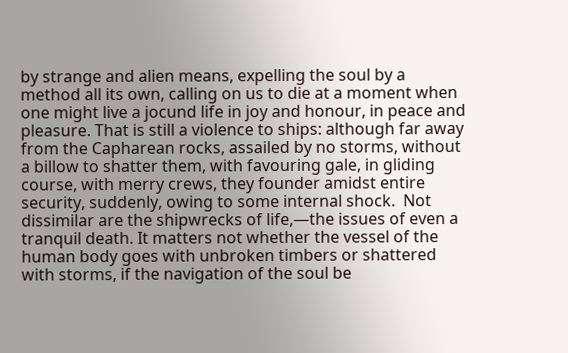by strange and alien means, expelling the soul by a method all its own, calling on us to die at a moment when one might live a jocund life in joy and honour, in peace and pleasure. That is still a violence to ships: although far away from the Capharean rocks, assailed by no storms, without a billow to shatter them, with favouring gale, in gliding course, with merry crews, they founder amidst entire security, suddenly, owing to some internal shock.  Not dissimilar are the shipwrecks of life,—the issues of even a tranquil death. It matters not whether the vessel of the human body goes with unbroken timbers or shattered with storms, if the navigation of the soul be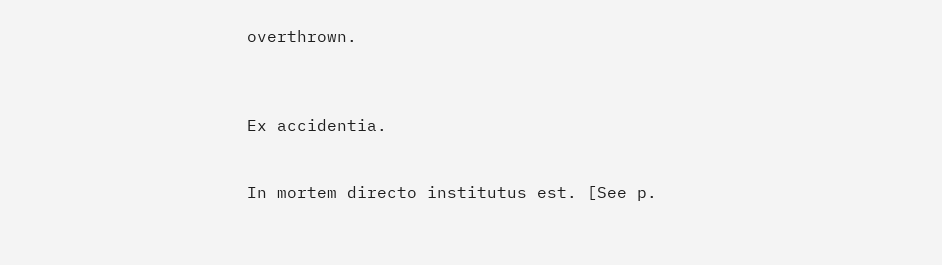overthrown.



Ex accidentia.


In mortem directo institutus est. [See p.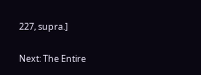227, supra.]

Next: The Entire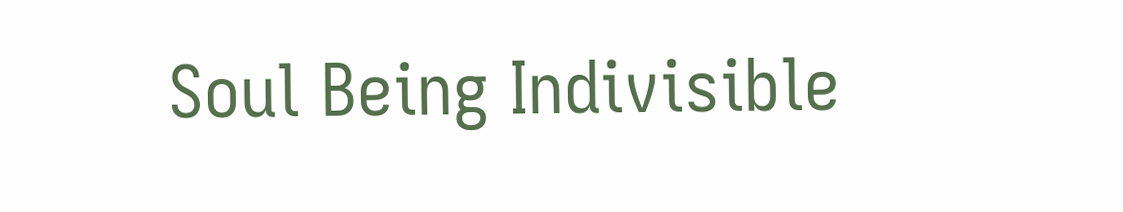Soul Being Indivisible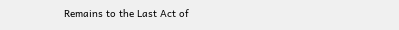Remains to the Last Act of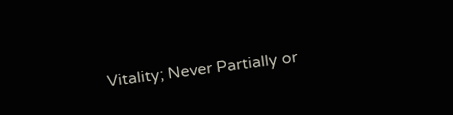Vitality; Never Partially or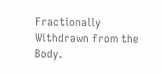Fractionally Withdrawn from the Body.